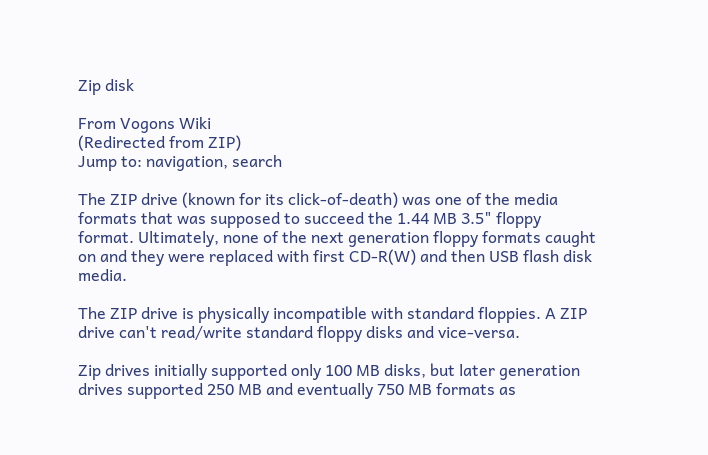Zip disk

From Vogons Wiki
(Redirected from ZIP)
Jump to: navigation, search

The ZIP drive (known for its click-of-death) was one of the media formats that was supposed to succeed the 1.44 MB 3.5" floppy format. Ultimately, none of the next generation floppy formats caught on and they were replaced with first CD-R(W) and then USB flash disk media.

The ZIP drive is physically incompatible with standard floppies. A ZIP drive can't read/write standard floppy disks and vice-versa.

Zip drives initially supported only 100 MB disks, but later generation drives supported 250 MB and eventually 750 MB formats as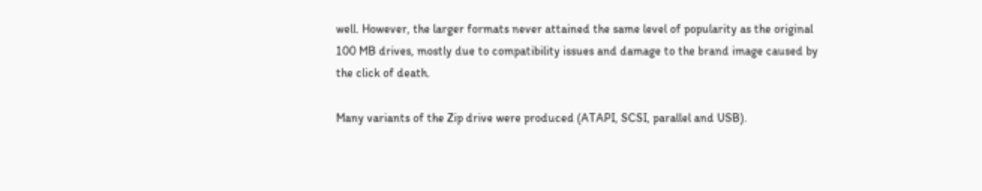well. However, the larger formats never attained the same level of popularity as the original 100 MB drives, mostly due to compatibility issues and damage to the brand image caused by the click of death.

Many variants of the Zip drive were produced (ATAPI, SCSI, parallel and USB).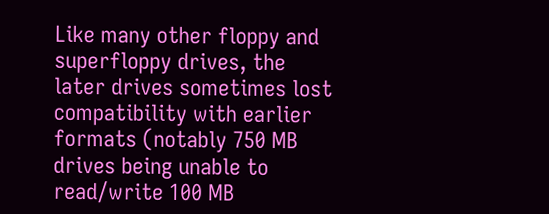Like many other floppy and superfloppy drives, the later drives sometimes lost compatibility with earlier formats (notably 750 MB drives being unable to read/write 100 MB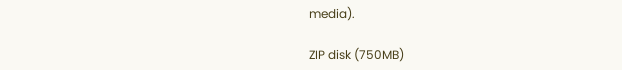media).

ZIP disk (750MB)